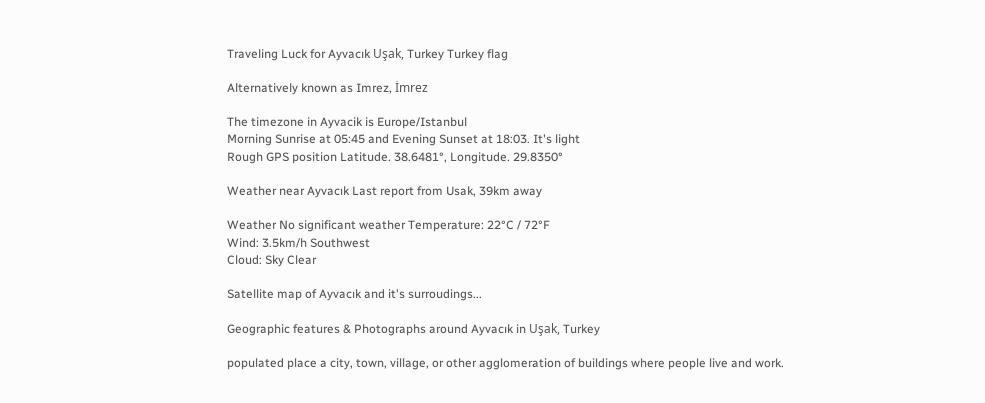Traveling Luck for Ayvacık Uşak, Turkey Turkey flag

Alternatively known as Imrez, İmrez

The timezone in Ayvacik is Europe/Istanbul
Morning Sunrise at 05:45 and Evening Sunset at 18:03. It's light
Rough GPS position Latitude. 38.6481°, Longitude. 29.8350°

Weather near Ayvacık Last report from Usak, 39km away

Weather No significant weather Temperature: 22°C / 72°F
Wind: 3.5km/h Southwest
Cloud: Sky Clear

Satellite map of Ayvacık and it's surroudings...

Geographic features & Photographs around Ayvacık in Uşak, Turkey

populated place a city, town, village, or other agglomeration of buildings where people live and work.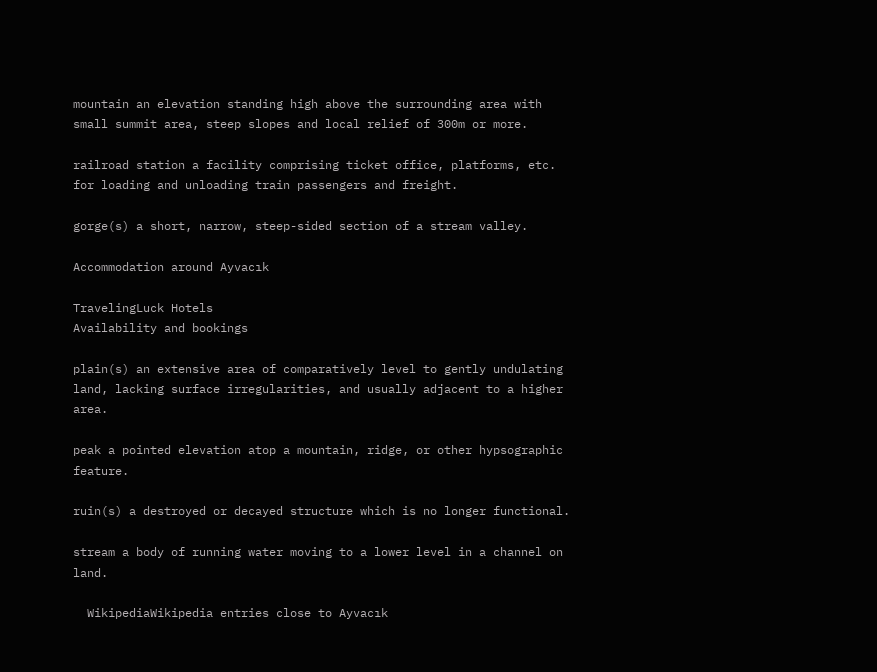mountain an elevation standing high above the surrounding area with small summit area, steep slopes and local relief of 300m or more.

railroad station a facility comprising ticket office, platforms, etc. for loading and unloading train passengers and freight.

gorge(s) a short, narrow, steep-sided section of a stream valley.

Accommodation around Ayvacık

TravelingLuck Hotels
Availability and bookings

plain(s) an extensive area of comparatively level to gently undulating land, lacking surface irregularities, and usually adjacent to a higher area.

peak a pointed elevation atop a mountain, ridge, or other hypsographic feature.

ruin(s) a destroyed or decayed structure which is no longer functional.

stream a body of running water moving to a lower level in a channel on land.

  WikipediaWikipedia entries close to Ayvacık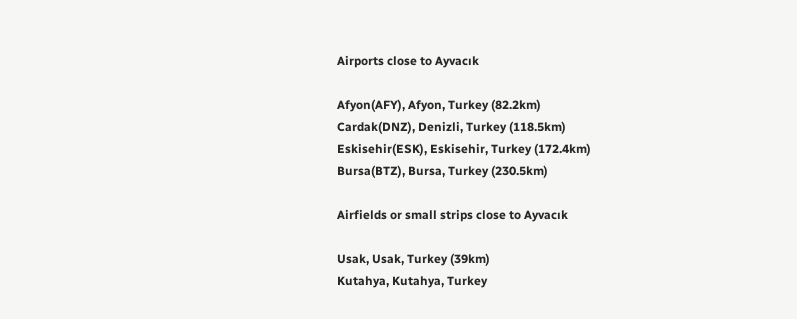Airports close to Ayvacık

Afyon(AFY), Afyon, Turkey (82.2km)
Cardak(DNZ), Denizli, Turkey (118.5km)
Eskisehir(ESK), Eskisehir, Turkey (172.4km)
Bursa(BTZ), Bursa, Turkey (230.5km)

Airfields or small strips close to Ayvacık

Usak, Usak, Turkey (39km)
Kutahya, Kutahya, Turkey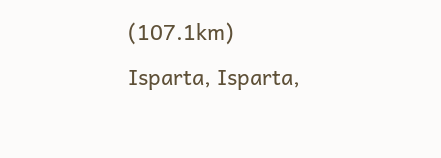(107.1km)
Isparta, Isparta,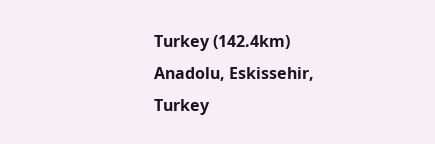Turkey (142.4km)
Anadolu, Eskissehir, Turkey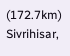(172.7km)
Sivrihisar,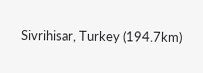Sivrihisar, Turkey (194.7km)